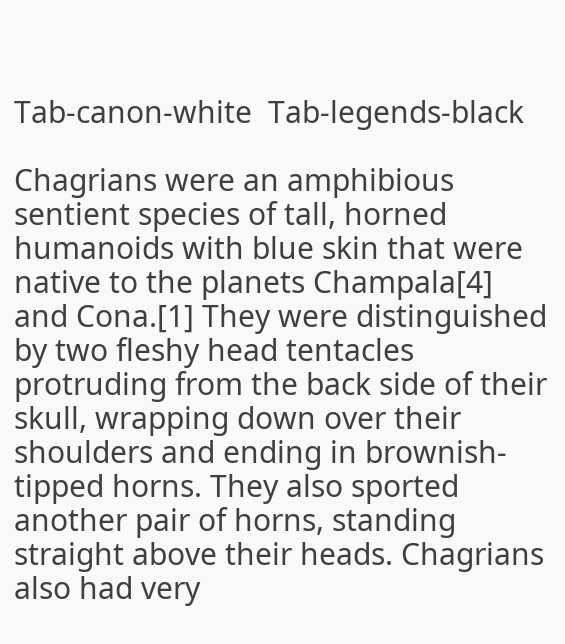Tab-canon-white  Tab-legends-black

Chagrians were an amphibious sentient species of tall, horned humanoids with blue skin that were native to the planets Champala[4] and Cona.[1] They were distinguished by two fleshy head tentacles protruding from the back side of their skull, wrapping down over their shoulders and ending in brownish-tipped horns. They also sported another pair of horns, standing straight above their heads. Chagrians also had very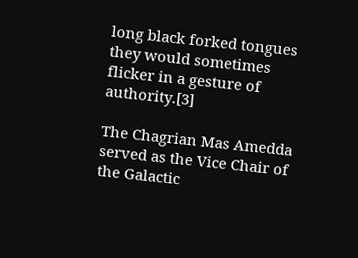long black forked tongues they would sometimes flicker in a gesture of authority.[3]

The Chagrian Mas Amedda served as the Vice Chair of the Galactic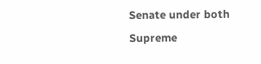Senate under both Supreme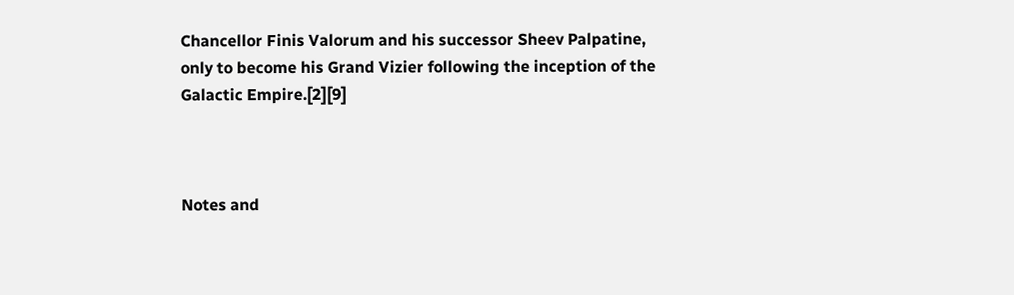Chancellor Finis Valorum and his successor Sheev Palpatine, only to become his Grand Vizier following the inception of the Galactic Empire.[2][9]



Notes and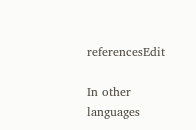referencesEdit

In other languages